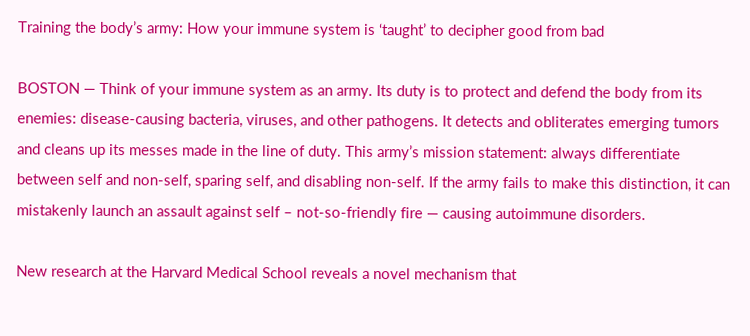Training the body’s army: How your immune system is ‘taught’ to decipher good from bad

BOSTON — Think of your immune system as an army. Its duty is to protect and defend the body from its enemies: disease-causing bacteria, viruses, and other pathogens. It detects and obliterates emerging tumors and cleans up its messes made in the line of duty. This army’s mission statement: always differentiate between self and non-self, sparing self, and disabling non-self. If the army fails to make this distinction, it can mistakenly launch an assault against self – not-so-friendly fire — causing autoimmune disorders.

New research at the Harvard Medical School reveals a novel mechanism that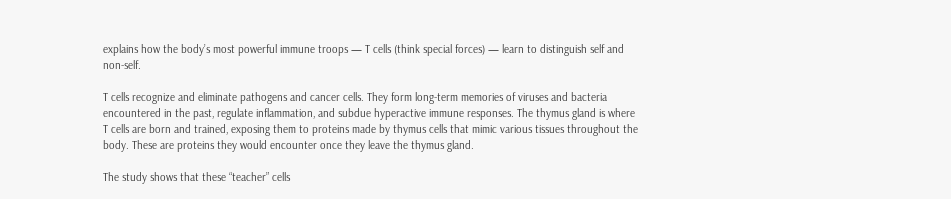explains how the body’s most powerful immune troops — T cells (think special forces) — learn to distinguish self and non-self.

T cells recognize and eliminate pathogens and cancer cells. They form long-term memories of viruses and bacteria encountered in the past, regulate inflammation, and subdue hyperactive immune responses. The thymus gland is where T cells are born and trained, exposing them to proteins made by thymus cells that mimic various tissues throughout the body. These are proteins they would encounter once they leave the thymus gland.

The study shows that these “teacher” cells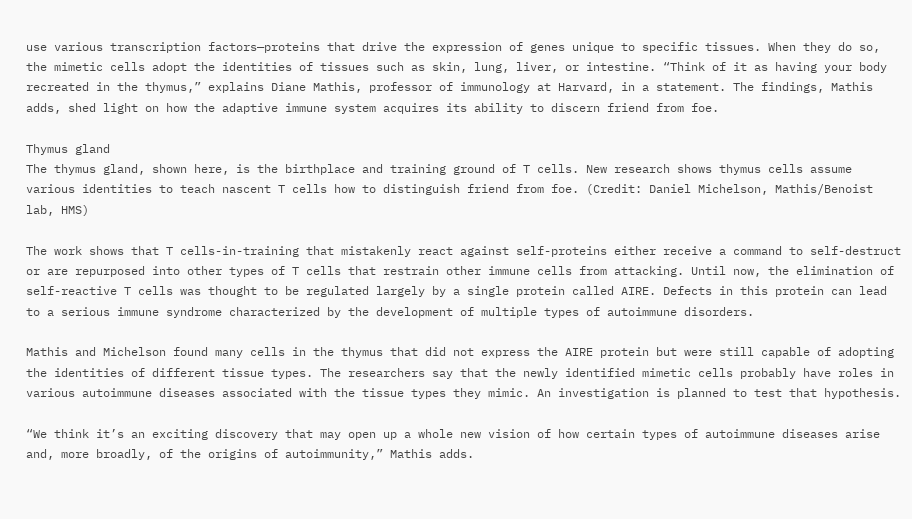use various transcription factors—proteins that drive the expression of genes unique to specific tissues. When they do so, the mimetic cells adopt the identities of tissues such as skin, lung, liver, or intestine. “Think of it as having your body recreated in the thymus,” explains Diane Mathis, professor of immunology at Harvard, in a statement. The findings, Mathis adds, shed light on how the adaptive immune system acquires its ability to discern friend from foe.

Thymus gland
The thymus gland, shown here, is the birthplace and training ground of T cells. New research shows thymus cells assume various identities to teach nascent T cells how to distinguish friend from foe. (Credit: Daniel Michelson, Mathis/Benoist lab, HMS)

The work shows that T cells-in-training that mistakenly react against self-proteins either receive a command to self-destruct or are repurposed into other types of T cells that restrain other immune cells from attacking. Until now, the elimination of self-reactive T cells was thought to be regulated largely by a single protein called AIRE. Defects in this protein can lead to a serious immune syndrome characterized by the development of multiple types of autoimmune disorders.

Mathis and Michelson found many cells in the thymus that did not express the AIRE protein but were still capable of adopting the identities of different tissue types. The researchers say that the newly identified mimetic cells probably have roles in various autoimmune diseases associated with the tissue types they mimic. An investigation is planned to test that hypothesis.

“We think it’s an exciting discovery that may open up a whole new vision of how certain types of autoimmune diseases arise and, more broadly, of the origins of autoimmunity,” Mathis adds.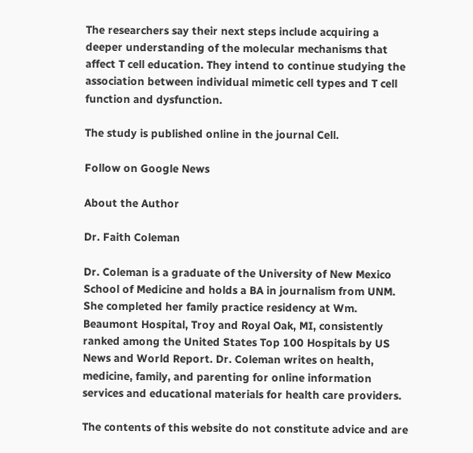The researchers say their next steps include acquiring a deeper understanding of the molecular mechanisms that affect T cell education. They intend to continue studying the association between individual mimetic cell types and T cell function and dysfunction.

The study is published online in the journal Cell.

Follow on Google News

About the Author

Dr. Faith Coleman

Dr. Coleman is a graduate of the University of New Mexico School of Medicine and holds a BA in journalism from UNM. She completed her family practice residency at Wm. Beaumont Hospital, Troy and Royal Oak, MI, consistently ranked among the United States Top 100 Hospitals by US News and World Report. Dr. Coleman writes on health, medicine, family, and parenting for online information services and educational materials for health care providers.

The contents of this website do not constitute advice and are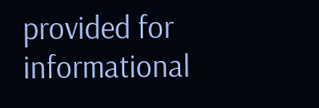provided for informational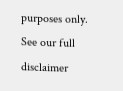purposes only. See our full disclaimer